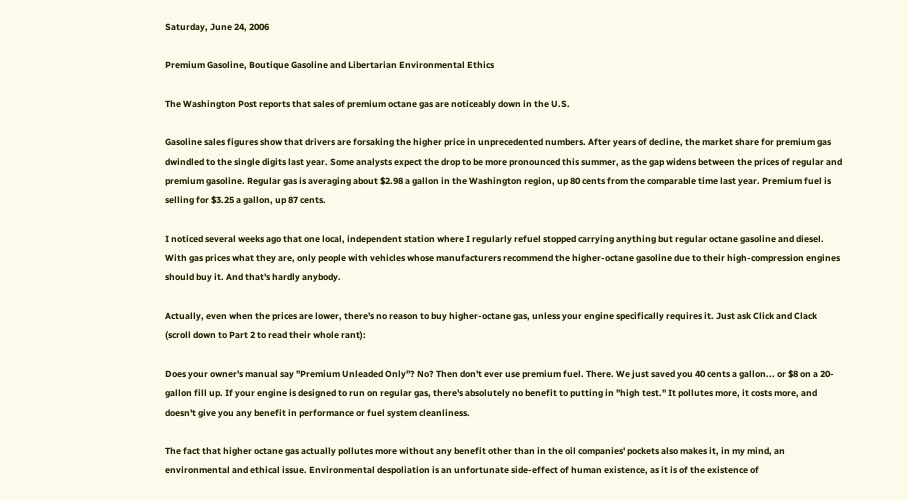Saturday, June 24, 2006

Premium Gasoline, Boutique Gasoline and Libertarian Environmental Ethics

The Washington Post reports that sales of premium octane gas are noticeably down in the U.S.

Gasoline sales figures show that drivers are forsaking the higher price in unprecedented numbers. After years of decline, the market share for premium gas dwindled to the single digits last year. Some analysts expect the drop to be more pronounced this summer, as the gap widens between the prices of regular and premium gasoline. Regular gas is averaging about $2.98 a gallon in the Washington region, up 80 cents from the comparable time last year. Premium fuel is selling for $3.25 a gallon, up 87 cents.

I noticed several weeks ago that one local, independent station where I regularly refuel stopped carrying anything but regular octane gasoline and diesel. With gas prices what they are, only people with vehicles whose manufacturers recommend the higher-octane gasoline due to their high-compression engines should buy it. And that's hardly anybody.

Actually, even when the prices are lower, there's no reason to buy higher-octane gas, unless your engine specifically requires it. Just ask Click and Clack (scroll down to Part 2 to read their whole rant):

Does your owner's manual say "Premium Unleaded Only"? No? Then don't ever use premium fuel. There. We just saved you 40 cents a gallon... or $8 on a 20-gallon fill up. If your engine is designed to run on regular gas, there's absolutely no benefit to putting in "high test." It pollutes more, it costs more, and doesn't give you any benefit in performance or fuel system cleanliness.

The fact that higher octane gas actually pollutes more without any benefit other than in the oil companies' pockets also makes it, in my mind, an environmental and ethical issue. Environmental despoliation is an unfortunate side-effect of human existence, as it is of the existence of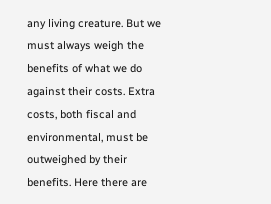any living creature. But we must always weigh the benefits of what we do against their costs. Extra costs, both fiscal and environmental, must be outweighed by their benefits. Here there are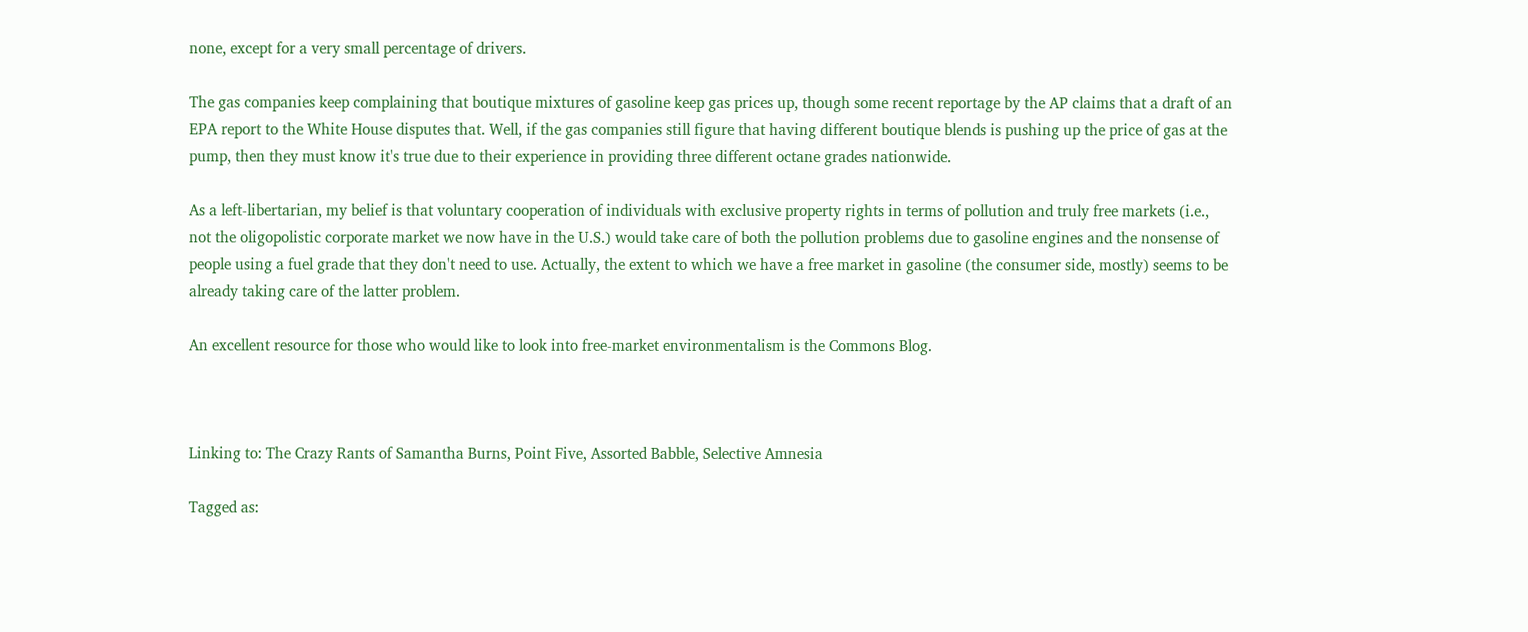none, except for a very small percentage of drivers.

The gas companies keep complaining that boutique mixtures of gasoline keep gas prices up, though some recent reportage by the AP claims that a draft of an EPA report to the White House disputes that. Well, if the gas companies still figure that having different boutique blends is pushing up the price of gas at the pump, then they must know it's true due to their experience in providing three different octane grades nationwide.

As a left-libertarian, my belief is that voluntary cooperation of individuals with exclusive property rights in terms of pollution and truly free markets (i.e., not the oligopolistic corporate market we now have in the U.S.) would take care of both the pollution problems due to gasoline engines and the nonsense of people using a fuel grade that they don't need to use. Actually, the extent to which we have a free market in gasoline (the consumer side, mostly) seems to be already taking care of the latter problem.

An excellent resource for those who would like to look into free-market environmentalism is the Commons Blog.



Linking to: The Crazy Rants of Samantha Burns, Point Five, Assorted Babble, Selective Amnesia

Tagged as: